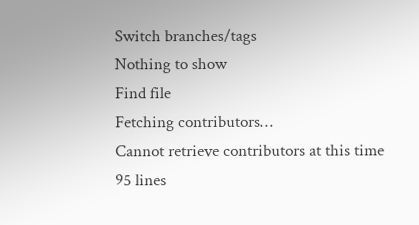Switch branches/tags
Nothing to show
Find file
Fetching contributors…
Cannot retrieve contributors at this time
95 lines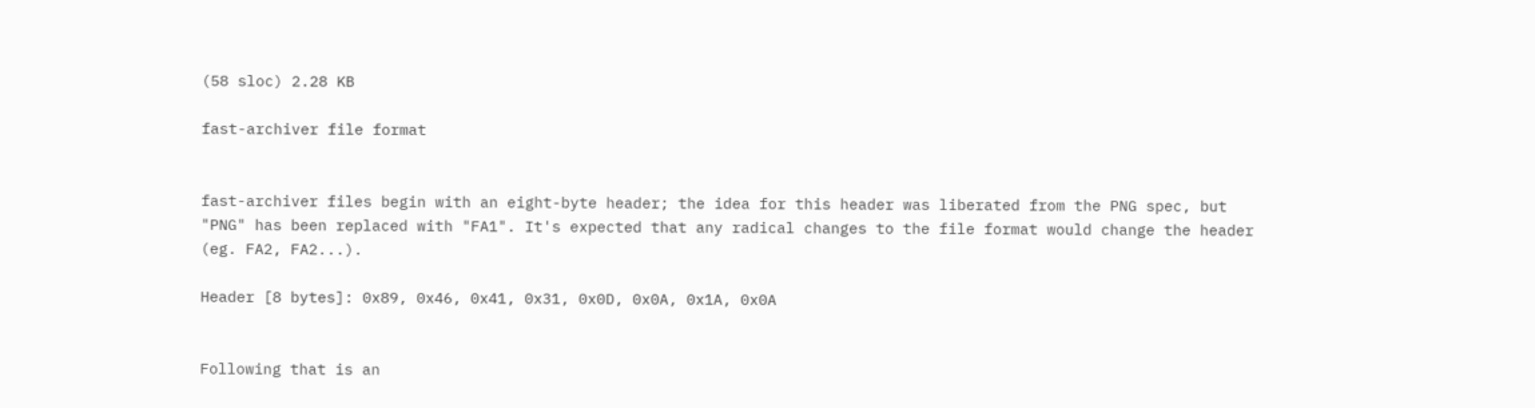(58 sloc) 2.28 KB

fast-archiver file format


fast-archiver files begin with an eight-byte header; the idea for this header was liberated from the PNG spec, but "PNG" has been replaced with "FA1". It's expected that any radical changes to the file format would change the header (eg. FA2, FA2...).

Header [8 bytes]: 0x89, 0x46, 0x41, 0x31, 0x0D, 0x0A, 0x1A, 0x0A


Following that is an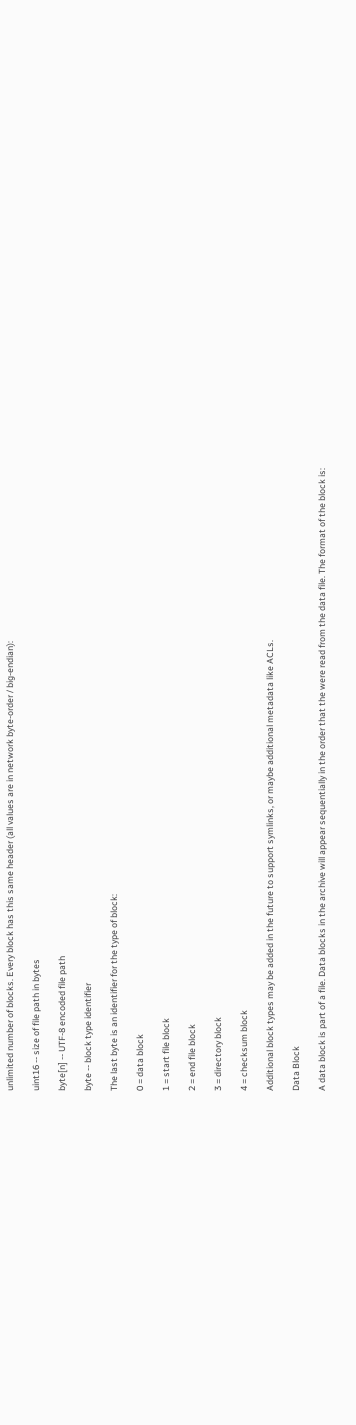unlimited number of blocks. Every block has this same header (all values are in network byte-order / big-endian):

uint16 -- size of file path in bytes

byte[n] -- UTF-8 encoded file path

byte -- block type identifier

The last byte is an identifier for the type of block:

0 = data block

1 = start file block

2 = end file block

3 = directory block

4 = checksum block

Additional block types may be added in the future to support symlinks, or maybe additional metadata like ACLs.

Data Block

A data block is part of a file. Data blocks in the archive will appear sequentially in the order that the were read from the data file. The format of the block is: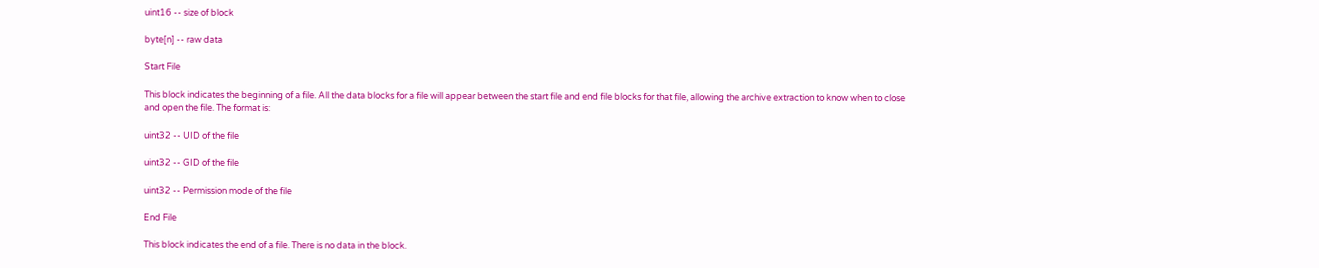uint16 -- size of block

byte[n] -- raw data

Start File

This block indicates the beginning of a file. All the data blocks for a file will appear between the start file and end file blocks for that file, allowing the archive extraction to know when to close and open the file. The format is:

uint32 -- UID of the file

uint32 -- GID of the file

uint32 -- Permission mode of the file

End File

This block indicates the end of a file. There is no data in the block.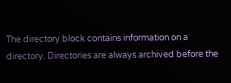The directory block contains information on a directory. Directories are always archived before the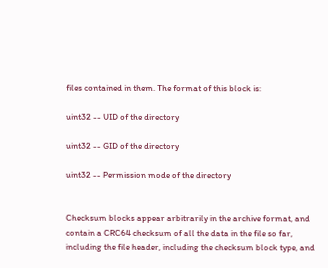files contained in them. The format of this block is:

uint32 -- UID of the directory

uint32 -- GID of the directory

uint32 -- Permission mode of the directory


Checksum blocks appear arbitrarily in the archive format, and contain a CRC64 checksum of all the data in the file so far, including the file header, including the checksum block type, and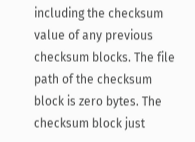including the checksum value of any previous checksum blocks. The file path of the checksum block is zero bytes. The checksum block just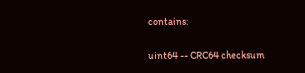contains:

uint64 -- CRC64 checksum